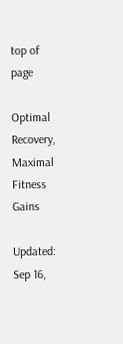top of page

Optimal Recovery, Maximal Fitness Gains

Updated: Sep 16,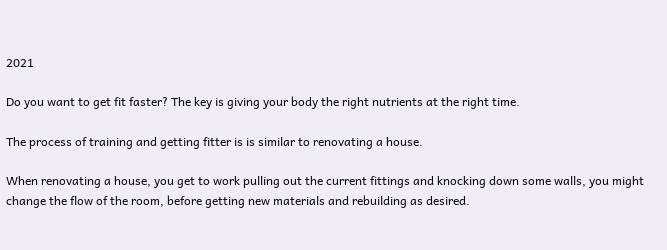2021

Do you want to get fit faster? The key is giving your body the right nutrients at the right time.

The process of training and getting fitter is is similar to renovating a house.

When renovating a house, you get to work pulling out the current fittings and knocking down some walls, you might change the flow of the room, before getting new materials and rebuilding as desired.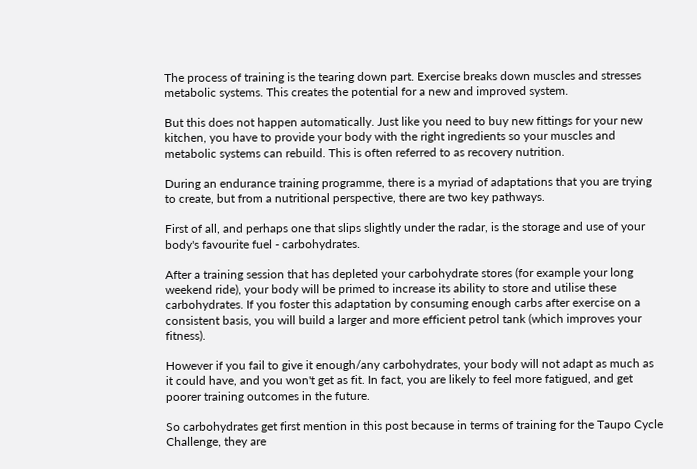The process of training is the tearing down part. Exercise breaks down muscles and stresses metabolic systems. This creates the potential for a new and improved system.

But this does not happen automatically. Just like you need to buy new fittings for your new kitchen, you have to provide your body with the right ingredients so your muscles and metabolic systems can rebuild. This is often referred to as recovery nutrition.

During an endurance training programme, there is a myriad of adaptations that you are trying to create, but from a nutritional perspective, there are two key pathways.

First of all, and perhaps one that slips slightly under the radar, is the storage and use of your body's favourite fuel - carbohydrates.

After a training session that has depleted your carbohydrate stores (for example your long weekend ride), your body will be primed to increase its ability to store and utilise these carbohydrates. If you foster this adaptation by consuming enough carbs after exercise on a consistent basis, you will build a larger and more efficient petrol tank (which improves your fitness).

However if you fail to give it enough/any carbohydrates, your body will not adapt as much as it could have, and you won't get as fit. In fact, you are likely to feel more fatigued, and get poorer training outcomes in the future.

So carbohydrates get first mention in this post because in terms of training for the Taupo Cycle Challenge, they are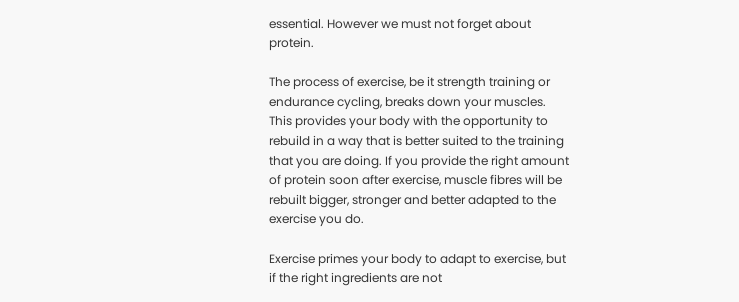essential. However we must not forget about protein.

The process of exercise, be it strength training or endurance cycling, breaks down your muscles. This provides your body with the opportunity to rebuild in a way that is better suited to the training that you are doing. If you provide the right amount of protein soon after exercise, muscle fibres will be rebuilt bigger, stronger and better adapted to the exercise you do.

Exercise primes your body to adapt to exercise, but if the right ingredients are not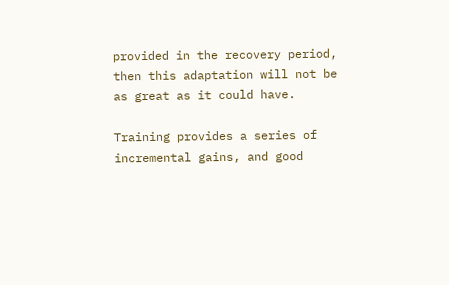provided in the recovery period, then this adaptation will not be as great as it could have.

Training provides a series of incremental gains, and good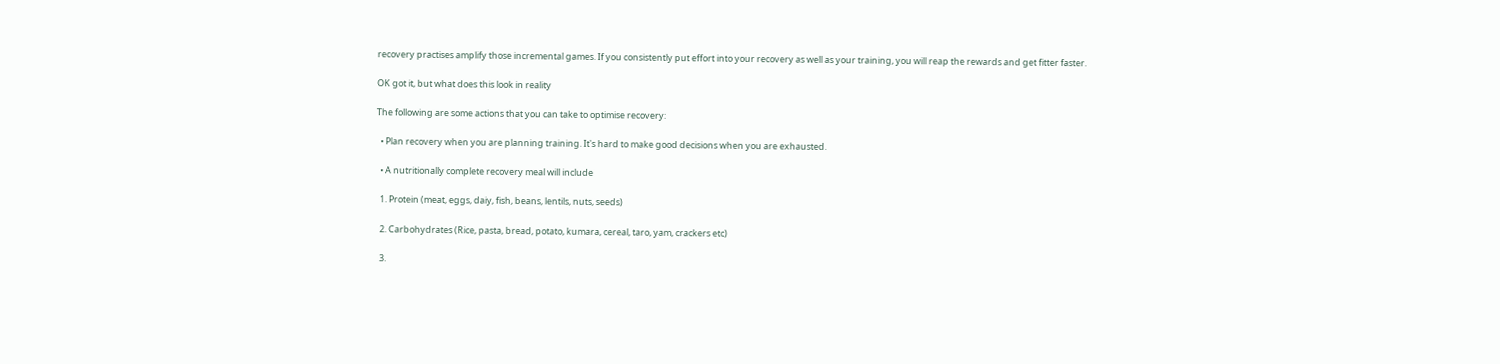recovery practises amplify those incremental games. If you consistently put effort into your recovery as well as your training, you will reap the rewards and get fitter faster.

OK got it, but what does this look in reality

The following are some actions that you can take to optimise recovery:

  • Plan recovery when you are planning training. It's hard to make good decisions when you are exhausted.

  • A nutritionally complete recovery meal will include

  1. Protein (meat, eggs, daiy, fish, beans, lentils, nuts, seeds)

  2. Carbohydrates (Rice, pasta, bread, potato, kumara, cereal, taro, yam, crackers etc)

  3.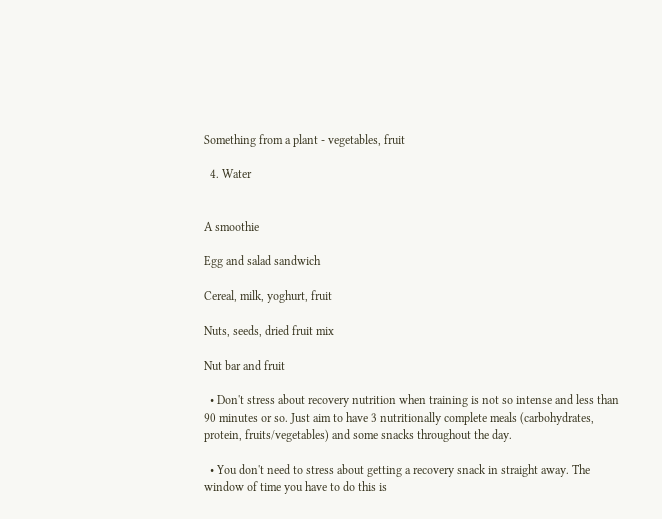Something from a plant - vegetables, fruit

  4. Water


A smoothie

Egg and salad sandwich

Cereal, milk, yoghurt, fruit

Nuts, seeds, dried fruit mix

Nut bar and fruit

  • Don't stress about recovery nutrition when training is not so intense and less than 90 minutes or so. Just aim to have 3 nutritionally complete meals (carbohydrates, protein, fruits/vegetables) and some snacks throughout the day.

  • You don't need to stress about getting a recovery snack in straight away. The window of time you have to do this is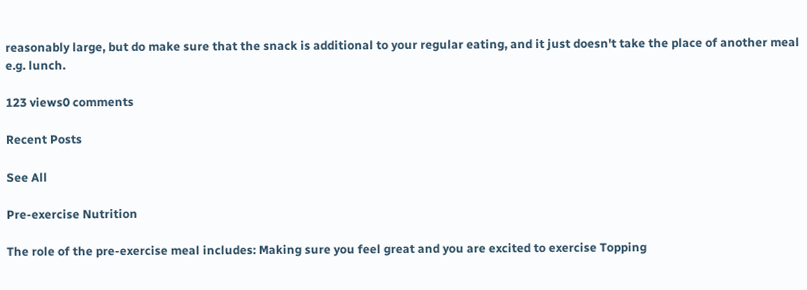reasonably large, but do make sure that the snack is additional to your regular eating, and it just doesn't take the place of another meal e.g. lunch.

123 views0 comments

Recent Posts

See All

Pre-exercise Nutrition

The role of the pre-exercise meal includes: Making sure you feel great and you are excited to exercise Topping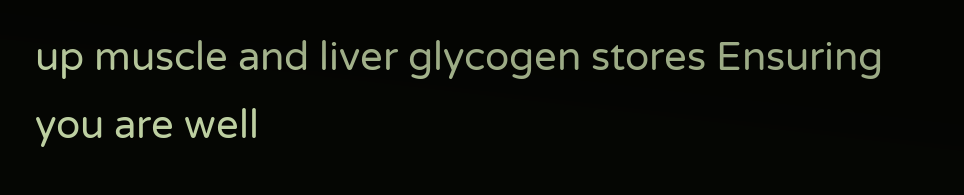up muscle and liver glycogen stores Ensuring you are well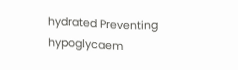hydrated Preventing hypoglycaem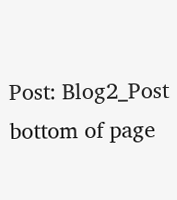Post: Blog2_Post
bottom of page